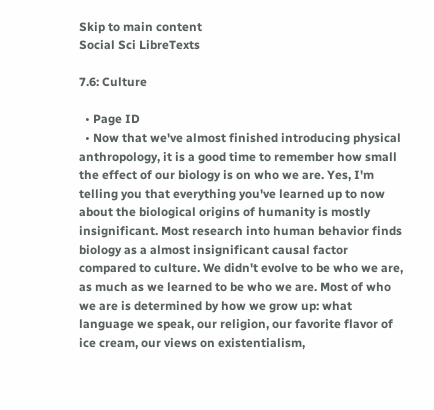Skip to main content
Social Sci LibreTexts

7.6: Culture

  • Page ID
  • Now that we've almost finished introducing physical anthropology, it is a good time to remember how small the effect of our biology is on who we are. Yes, I'm telling you that everything you've learned up to now about the biological origins of humanity is mostly insignificant. Most research into human behavior finds biology as a almost insignificant causal factor compared to culture. We didn't evolve to be who we are, as much as we learned to be who we are. Most of who we are is determined by how we grow up: what language we speak, our religion, our favorite flavor of ice cream, our views on existentialism,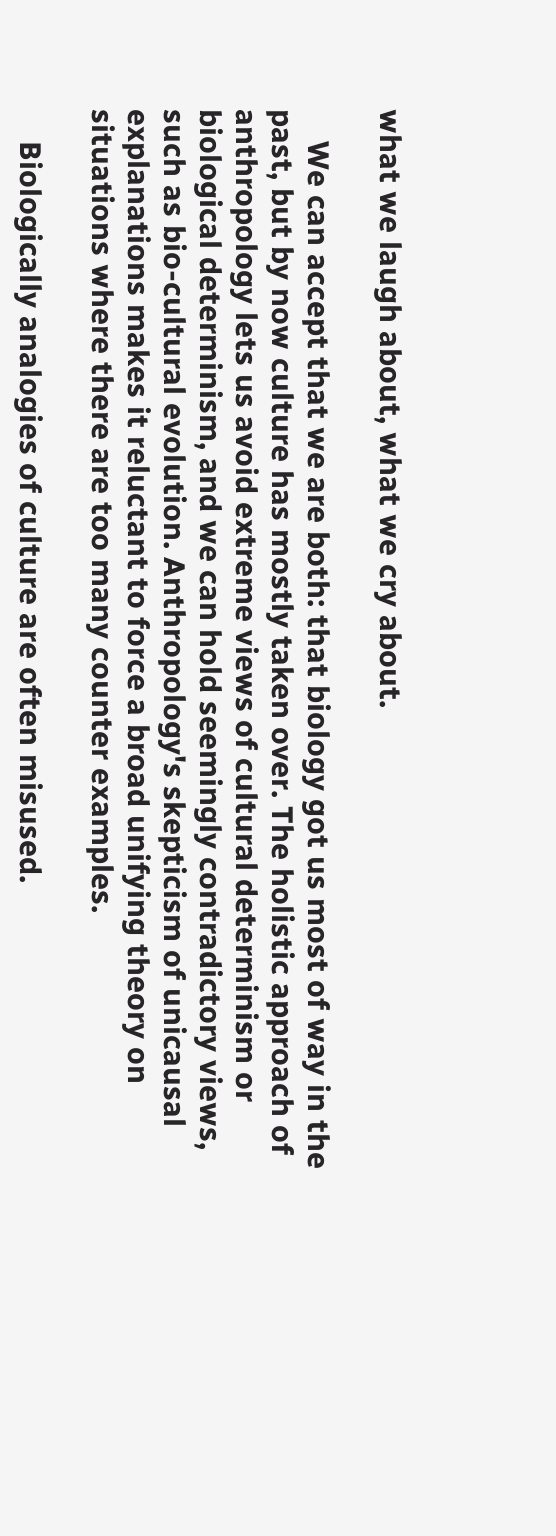what we laugh about, what we cry about.

    We can accept that we are both: that biology got us most of way in the past, but by now culture has mostly taken over. The holistic approach of anthropology lets us avoid extreme views of cultural determinism or biological determinism, and we can hold seemingly contradictory views, such as bio-cultural evolution. Anthropology's skepticism of unicausal explanations makes it reluctant to force a broad unifying theory on situations where there are too many counter examples.

    Biologically analogies of culture are often misused.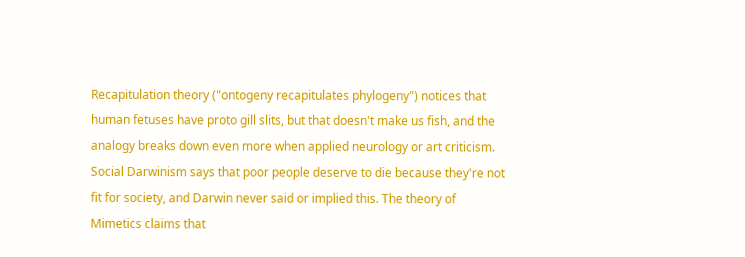Recapitulation theory ("ontogeny recapitulates phylogeny") notices that human fetuses have proto gill slits, but that doesn't make us fish, and the analogy breaks down even more when applied neurology or art criticism. Social Darwinism says that poor people deserve to die because they're not fit for society, and Darwin never said or implied this. The theory of Mimetics claims that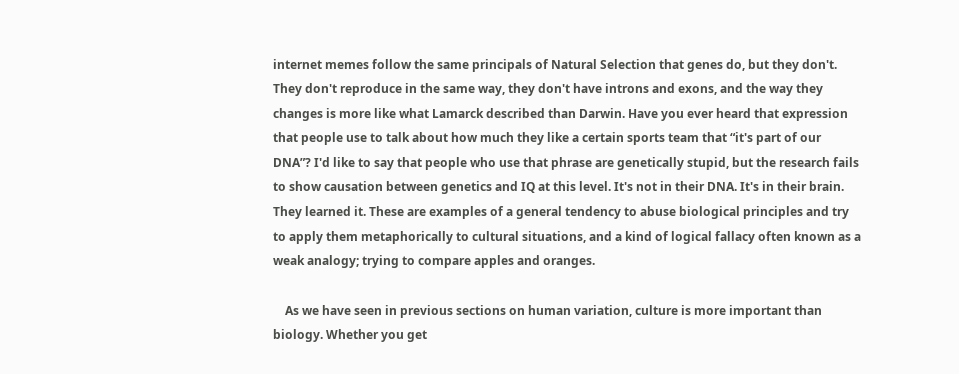internet memes follow the same principals of Natural Selection that genes do, but they don't. They don't reproduce in the same way, they don't have introns and exons, and the way they changes is more like what Lamarck described than Darwin. Have you ever heard that expression that people use to talk about how much they like a certain sports team that “it's part of our DNA”? I'd like to say that people who use that phrase are genetically stupid, but the research fails to show causation between genetics and IQ at this level. It's not in their DNA. It's in their brain. They learned it. These are examples of a general tendency to abuse biological principles and try to apply them metaphorically to cultural situations, and a kind of logical fallacy often known as a weak analogy; trying to compare apples and oranges.

    As we have seen in previous sections on human variation, culture is more important than biology. Whether you get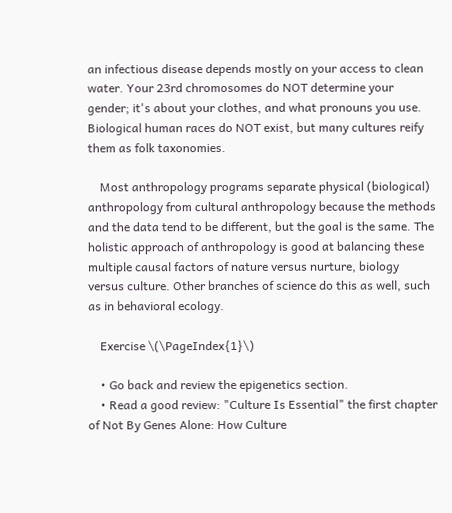an infectious disease depends mostly on your access to clean water. Your 23rd chromosomes do NOT determine your gender; it's about your clothes, and what pronouns you use. Biological human races do NOT exist, but many cultures reify them as folk taxonomies.

    Most anthropology programs separate physical (biological) anthropology from cultural anthropology because the methods and the data tend to be different, but the goal is the same. The holistic approach of anthropology is good at balancing these multiple causal factors of nature versus nurture, biology versus culture. Other branches of science do this as well, such as in behavioral ecology.

    Exercise \(\PageIndex{1}\)

    • Go back and review the epigenetics section.
    • Read a good review: "Culture Is Essential" the first chapter of Not By Genes Alone: How Culture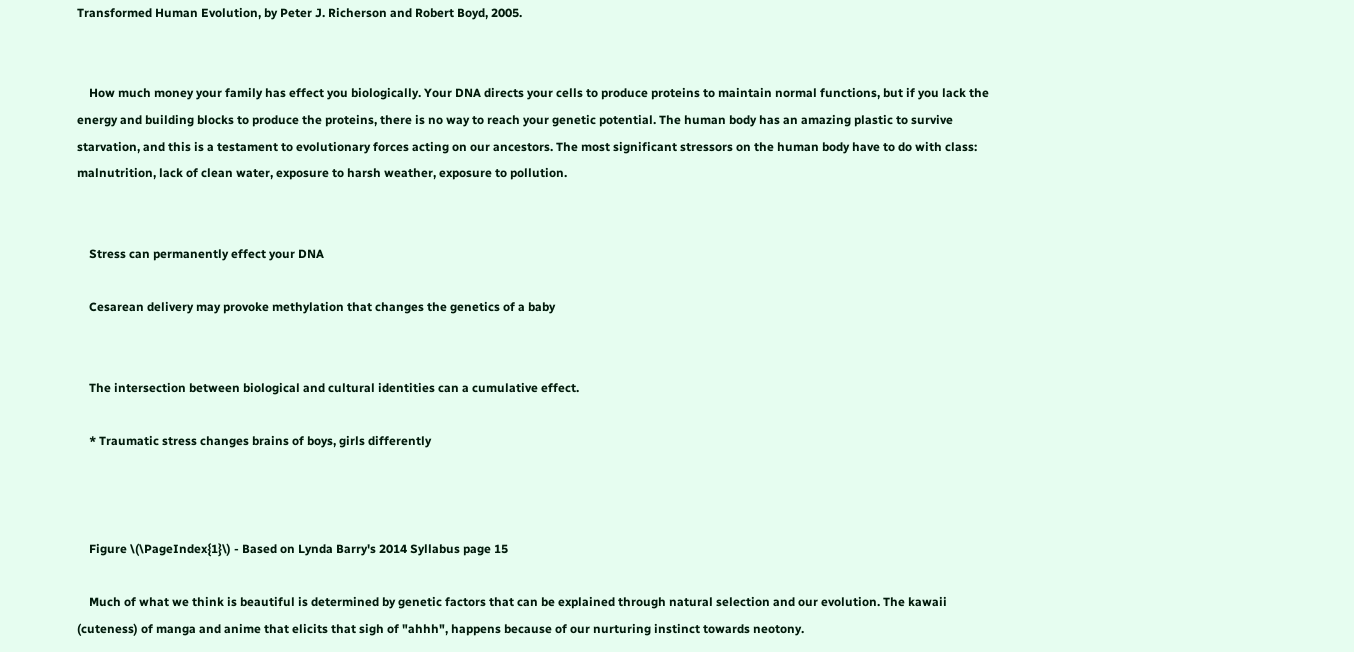Transformed Human Evolution, by Peter J. Richerson and Robert Boyd, 2005.


    How much money your family has effect you biologically. Your DNA directs your cells to produce proteins to maintain normal functions, but if you lack the energy and building blocks to produce the proteins, there is no way to reach your genetic potential. The human body has an amazing plastic to survive starvation, and this is a testament to evolutionary forces acting on our ancestors. The most significant stressors on the human body have to do with class: malnutrition, lack of clean water, exposure to harsh weather, exposure to pollution.


    Stress can permanently effect your DNA

    Cesarean delivery may provoke methylation that changes the genetics of a baby


    The intersection between biological and cultural identities can a cumulative effect.

    * Traumatic stress changes brains of boys, girls differently



    Figure \(\PageIndex{1}\) - Based on Lynda Barry's 2014 Syllabus page 15

    Much of what we think is beautiful is determined by genetic factors that can be explained through natural selection and our evolution. The kawaii (cuteness) of manga and anime that elicits that sigh of "ahhh", happens because of our nurturing instinct towards neotony.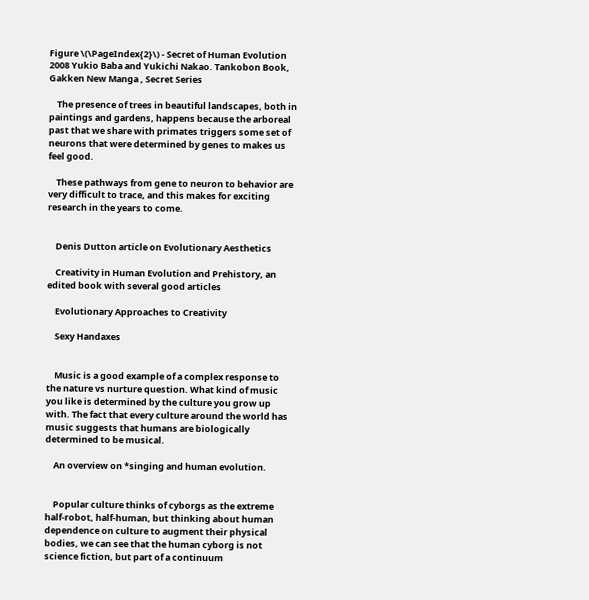Figure \(\PageIndex{2}\) - Secret of Human Evolution 2008 Yukio Baba and Yukichi Nakao. Tankobon Book, Gakken New Manga , Secret Series

    The presence of trees in beautiful landscapes, both in paintings and gardens, happens because the arboreal past that we share with primates triggers some set of neurons that were determined by genes to makes us feel good.

    These pathways from gene to neuron to behavior are very difficult to trace, and this makes for exciting research in the years to come.


    Denis Dutton article on Evolutionary Aesthetics

    Creativity in Human Evolution and Prehistory, an edited book with several good articles

    Evolutionary Approaches to Creativity

    Sexy Handaxes


    Music is a good example of a complex response to the nature vs nurture question. What kind of music you like is determined by the culture you grow up with. The fact that every culture around the world has music suggests that humans are biologically determined to be musical.

    An overview on *singing and human evolution.


    Popular culture thinks of cyborgs as the extreme half-robot, half-human, but thinking about human dependence on culture to augment their physical bodies, we can see that the human cyborg is not science fiction, but part of a continuum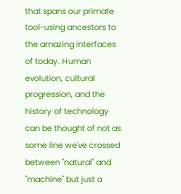that spans our primate tool-using ancestors to the amazing interfaces of today. Human evolution, cultural progression, and the history of technology can be thought of not as some line we've crossed between "natural" and "machine" but just a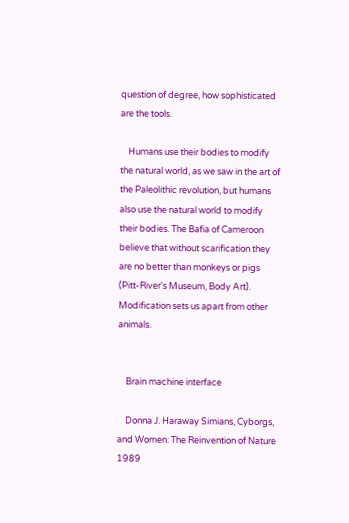question of degree, how sophisticated are the tools.

    Humans use their bodies to modify the natural world, as we saw in the art of the Paleolithic revolution, but humans also use the natural world to modify their bodies. The Bafia of Cameroon believe that without scarification they are no better than monkeys or pigs (Pitt-River's Museum, Body Art). Modification sets us apart from other animals.


    Brain machine interface

    Donna J. Haraway Simians, Cyborgs, and Women: The Reinvention of Nature 1989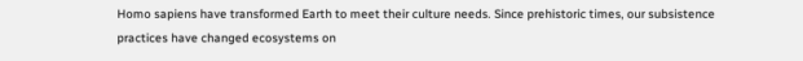Homo sapiens have transformed Earth to meet their culture needs. Since prehistoric times, our subsistence practices have changed ecosystems on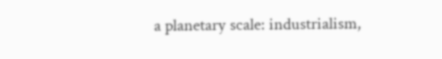a planetary scale: industrialism,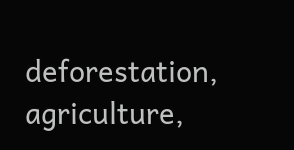deforestation, agriculture,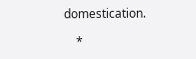domestication.

    *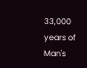33,000 years of Man's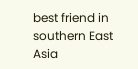best friend in southern East Asia